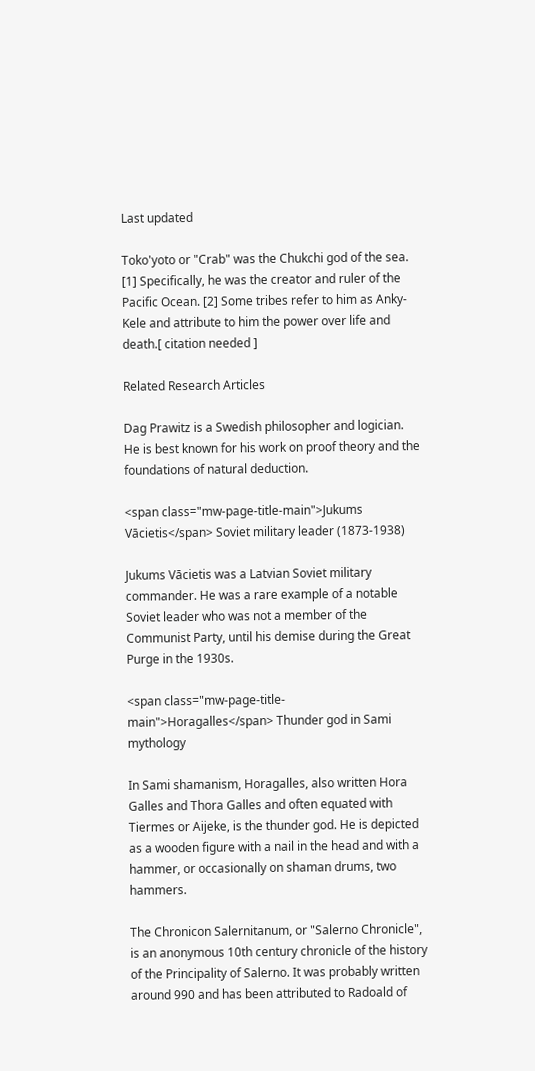Last updated

Toko'yoto or "Crab" was the Chukchi god of the sea. [1] Specifically, he was the creator and ruler of the Pacific Ocean. [2] Some tribes refer to him as Anky-Kele and attribute to him the power over life and death.[ citation needed ]

Related Research Articles

Dag Prawitz is a Swedish philosopher and logician. He is best known for his work on proof theory and the foundations of natural deduction.

<span class="mw-page-title-main">Jukums Vācietis</span> Soviet military leader (1873-1938)

Jukums Vācietis was a Latvian Soviet military commander. He was a rare example of a notable Soviet leader who was not a member of the Communist Party, until his demise during the Great Purge in the 1930s.

<span class="mw-page-title-main">Horagalles</span> Thunder god in Sami mythology

In Sami shamanism, Horagalles, also written Hora Galles and Thora Galles and often equated with Tiermes or Aijeke, is the thunder god. He is depicted as a wooden figure with a nail in the head and with a hammer, or occasionally on shaman drums, two hammers.

The Chronicon Salernitanum, or "Salerno Chronicle", is an anonymous 10th century chronicle of the history of the Principality of Salerno. It was probably written around 990 and has been attributed to Radoald of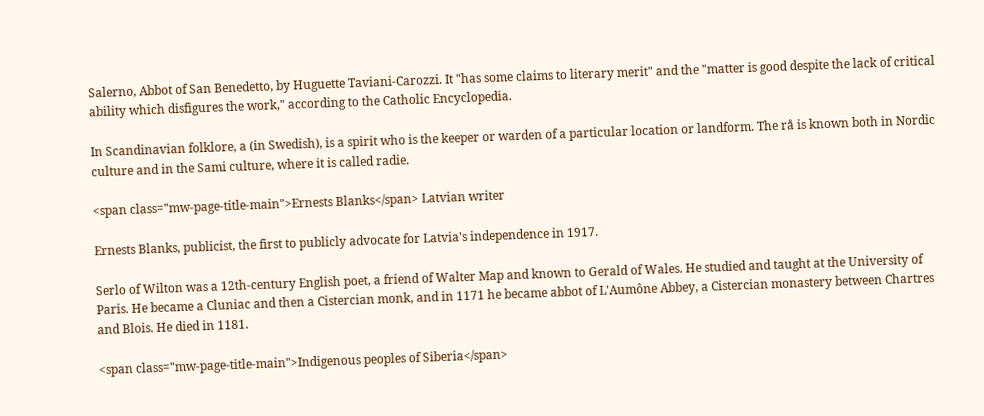Salerno, Abbot of San Benedetto, by Huguette Taviani-Carozzi. It "has some claims to literary merit" and the "matter is good despite the lack of critical ability which disfigures the work," according to the Catholic Encyclopedia.

In Scandinavian folklore, a (in Swedish), is a spirit who is the keeper or warden of a particular location or landform. The rå is known both in Nordic culture and in the Sami culture, where it is called radie.

<span class="mw-page-title-main">Ernests Blanks</span> Latvian writer

Ernests Blanks, publicist, the first to publicly advocate for Latvia's independence in 1917.

Serlo of Wilton was a 12th-century English poet, a friend of Walter Map and known to Gerald of Wales. He studied and taught at the University of Paris. He became a Cluniac and then a Cistercian monk, and in 1171 he became abbot of L'Aumône Abbey, a Cistercian monastery between Chartres and Blois. He died in 1181.

<span class="mw-page-title-main">Indigenous peoples of Siberia</span>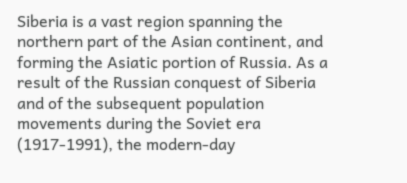Siberia is a vast region spanning the northern part of the Asian continent, and forming the Asiatic portion of Russia. As a result of the Russian conquest of Siberia and of the subsequent population movements during the Soviet era (1917-1991), the modern-day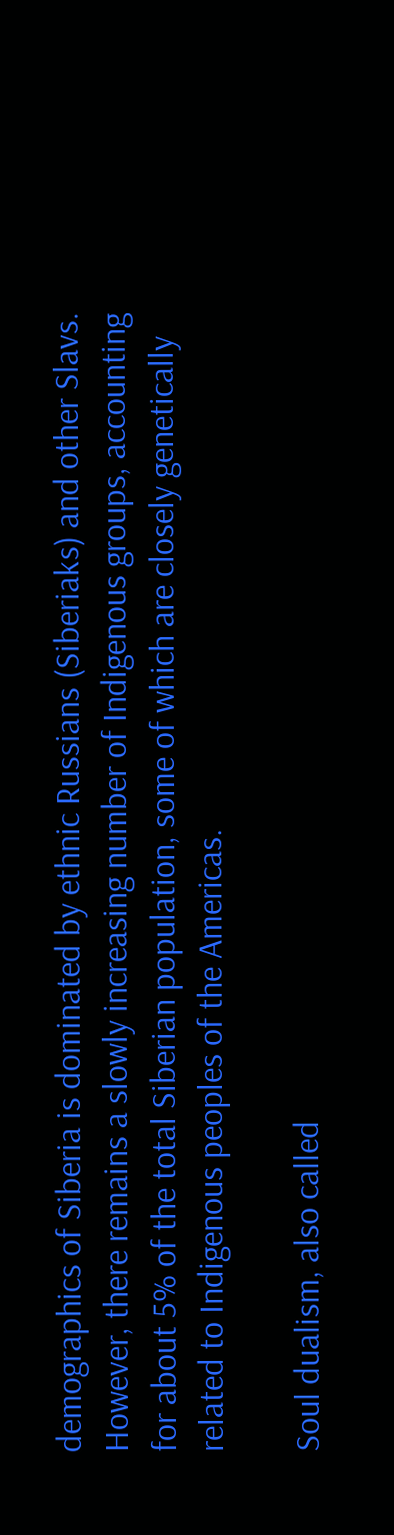demographics of Siberia is dominated by ethnic Russians (Siberiaks) and other Slavs. However, there remains a slowly increasing number of Indigenous groups, accounting for about 5% of the total Siberian population, some of which are closely genetically related to Indigenous peoples of the Americas.

Soul dualism, also called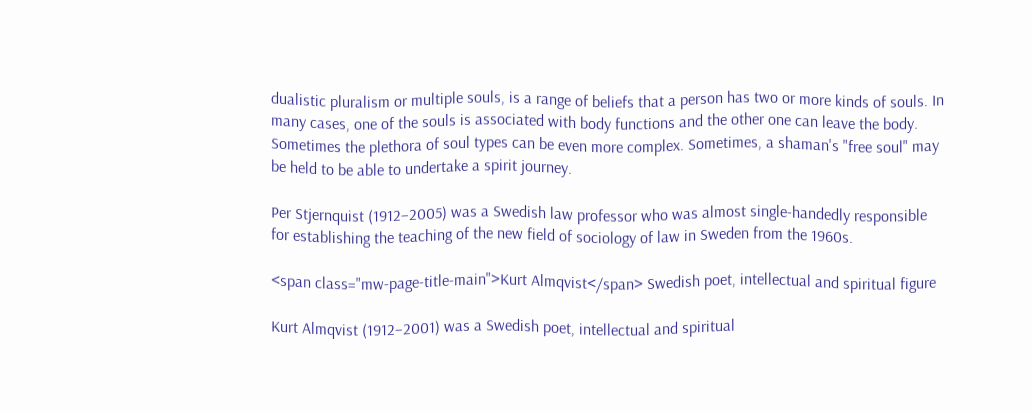dualistic pluralism or multiple souls, is a range of beliefs that a person has two or more kinds of souls. In many cases, one of the souls is associated with body functions and the other one can leave the body. Sometimes the plethora of soul types can be even more complex. Sometimes, a shaman's "free soul" may be held to be able to undertake a spirit journey.

Per Stjernquist (1912–2005) was a Swedish law professor who was almost single-handedly responsible for establishing the teaching of the new field of sociology of law in Sweden from the 1960s.

<span class="mw-page-title-main">Kurt Almqvist</span> Swedish poet, intellectual and spiritual figure

Kurt Almqvist (1912–2001) was a Swedish poet, intellectual and spiritual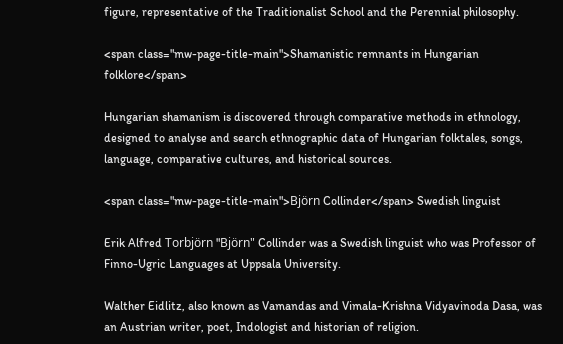figure, representative of the Traditionalist School and the Perennial philosophy.

<span class="mw-page-title-main">Shamanistic remnants in Hungarian folklore</span>

Hungarian shamanism is discovered through comparative methods in ethnology, designed to analyse and search ethnographic data of Hungarian folktales, songs, language, comparative cultures, and historical sources.

<span class="mw-page-title-main">Björn Collinder</span> Swedish linguist

Erik Alfred Torbjörn "Björn" Collinder was a Swedish linguist who was Professor of Finno-Ugric Languages at Uppsala University.

Walther Eidlitz, also known as Vamandas and Vimala-Krishna Vidyavinoda Dasa, was an Austrian writer, poet, Indologist and historian of religion.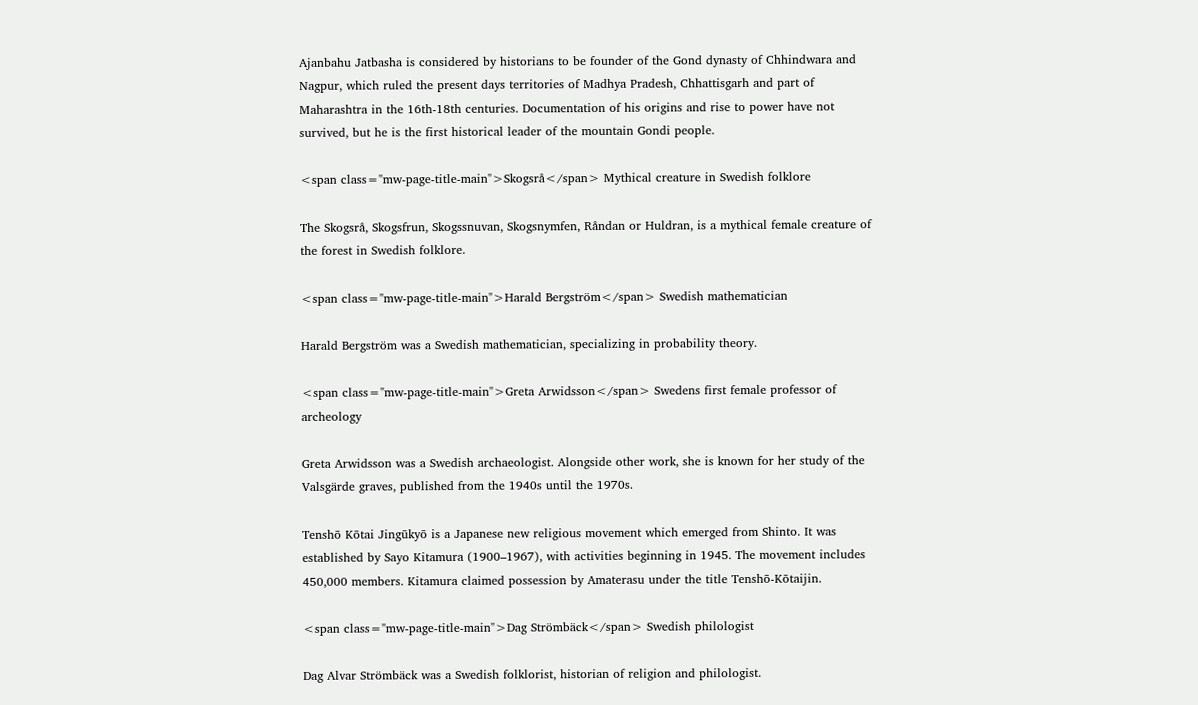Ajanbahu Jatbasha is considered by historians to be founder of the Gond dynasty of Chhindwara and Nagpur, which ruled the present days territories of Madhya Pradesh, Chhattisgarh and part of Maharashtra in the 16th-18th centuries. Documentation of his origins and rise to power have not survived, but he is the first historical leader of the mountain Gondi people.

<span class="mw-page-title-main">Skogsrå</span> Mythical creature in Swedish folklore

The Skogsrå, Skogsfrun, Skogssnuvan, Skogsnymfen, Råndan or Huldran, is a mythical female creature of the forest in Swedish folklore.

<span class="mw-page-title-main">Harald Bergström</span> Swedish mathematician

Harald Bergström was a Swedish mathematician, specializing in probability theory.

<span class="mw-page-title-main">Greta Arwidsson</span> Swedens first female professor of archeology

Greta Arwidsson was a Swedish archaeologist. Alongside other work, she is known for her study of the Valsgärde graves, published from the 1940s until the 1970s.

Tenshō Kōtai Jingūkyō is a Japanese new religious movement which emerged from Shinto. It was established by Sayo Kitamura (1900–1967), with activities beginning in 1945. The movement includes 450,000 members. Kitamura claimed possession by Amaterasu under the title Tenshō-Kōtaijin.

<span class="mw-page-title-main">Dag Strömbäck</span> Swedish philologist

Dag Alvar Strömbäck was a Swedish folklorist, historian of religion and philologist.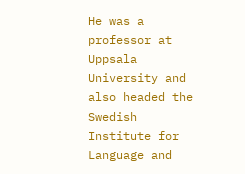He was a professor at Uppsala University and also headed the Swedish Institute for Language and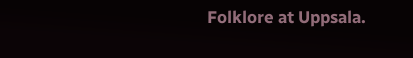Folklore at Uppsala.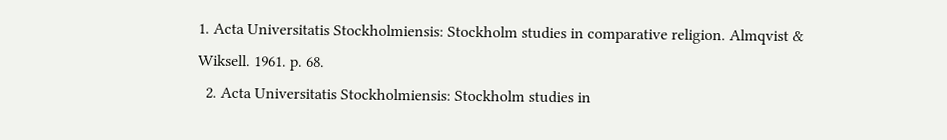1. Acta Universitatis Stockholmiensis: Stockholm studies in comparative religion. Almqvist & Wiksell. 1961. p. 68.
  2. Acta Universitatis Stockholmiensis: Stockholm studies in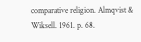comparative religion. Almqvist & Wiksell. 1961. p. 68.